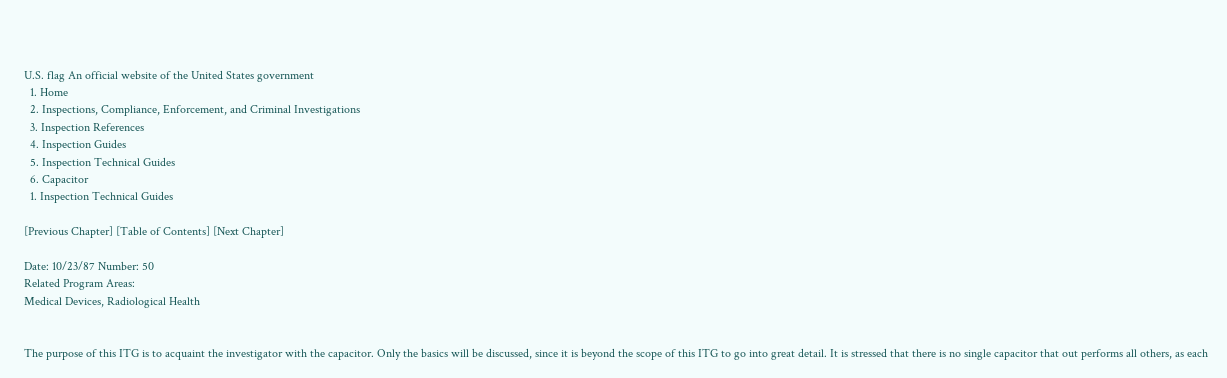U.S. flag An official website of the United States government
  1. Home
  2. Inspections, Compliance, Enforcement, and Criminal Investigations
  3. Inspection References
  4. Inspection Guides
  5. Inspection Technical Guides
  6. Capacitor
  1. Inspection Technical Guides

[Previous Chapter] [Table of Contents] [Next Chapter]

Date: 10/23/87 Number: 50
Related Program Areas:
Medical Devices, Radiological Health


The purpose of this ITG is to acquaint the investigator with the capacitor. Only the basics will be discussed, since it is beyond the scope of this ITG to go into great detail. It is stressed that there is no single capacitor that out performs all others, as each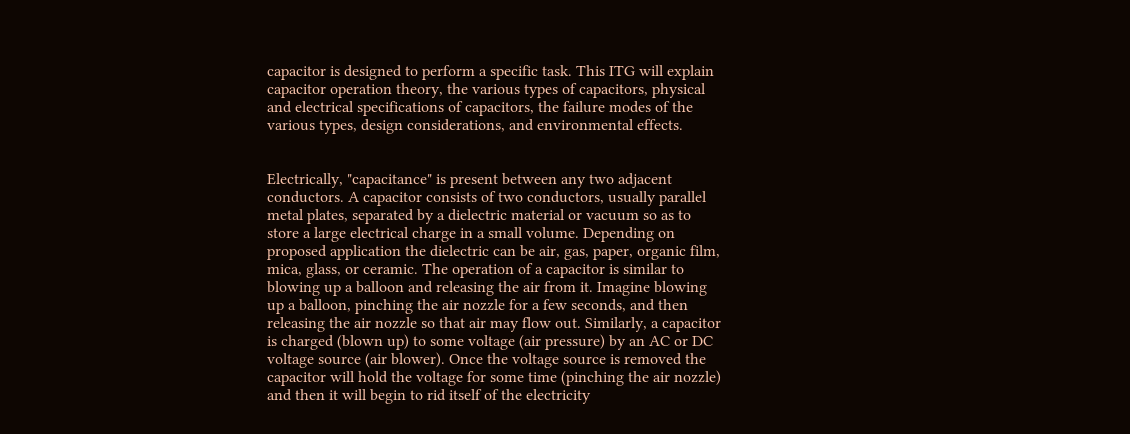capacitor is designed to perform a specific task. This ITG will explain capacitor operation theory, the various types of capacitors, physical and electrical specifications of capacitors, the failure modes of the various types, design considerations, and environmental effects.


Electrically, "capacitance" is present between any two adjacent conductors. A capacitor consists of two conductors, usually parallel metal plates, separated by a dielectric material or vacuum so as to store a large electrical charge in a small volume. Depending on proposed application the dielectric can be air, gas, paper, organic film, mica, glass, or ceramic. The operation of a capacitor is similar to blowing up a balloon and releasing the air from it. Imagine blowing up a balloon, pinching the air nozzle for a few seconds, and then releasing the air nozzle so that air may flow out. Similarly, a capacitor is charged (blown up) to some voltage (air pressure) by an AC or DC voltage source (air blower). Once the voltage source is removed the capacitor will hold the voltage for some time (pinching the air nozzle) and then it will begin to rid itself of the electricity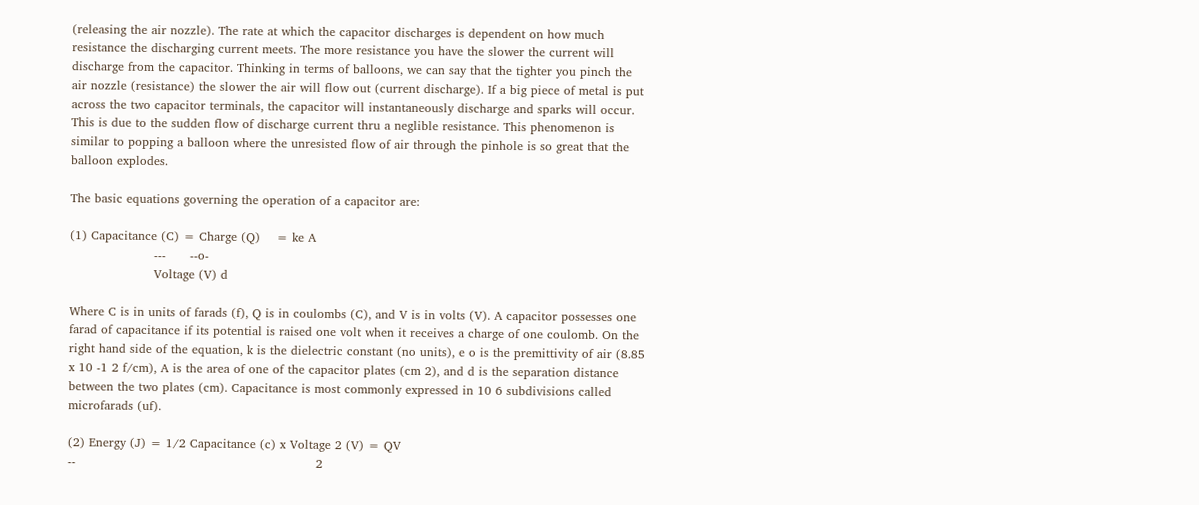(releasing the air nozzle). The rate at which the capacitor discharges is dependent on how much resistance the discharging current meets. The more resistance you have the slower the current will discharge from the capacitor. Thinking in terms of balloons, we can say that the tighter you pinch the air nozzle (resistance) the slower the air will flow out (current discharge). If a big piece of metal is put across the two capacitor terminals, the capacitor will instantaneously discharge and sparks will occur. This is due to the sudden flow of discharge current thru a neglible resistance. This phenomenon is similar to popping a balloon where the unresisted flow of air through the pinhole is so great that the balloon explodes.

The basic equations governing the operation of a capacitor are:

(1) Capacitance (C) = Charge (Q)    = ke A
                     ---      --o-
                     Voltage (V) d

Where C is in units of farads (f), Q is in coulombs (C), and V is in volts (V). A capacitor possesses one farad of capacitance if its potential is raised one volt when it receives a charge of one coulomb. On the right hand side of the equation, k is the dielectric constant (no units), e o is the premittivity of air (8.85 x 10 -1 2 f/cm), A is the area of one of the capacitor plates (cm 2), and d is the separation distance between the two plates (cm). Capacitance is most commonly expressed in 10 6 subdivisions called microfarads (uf).

(2) Energy (J) = 1/2 Capacitance (c) x Voltage 2 (V) = QV                                                           --                                                            2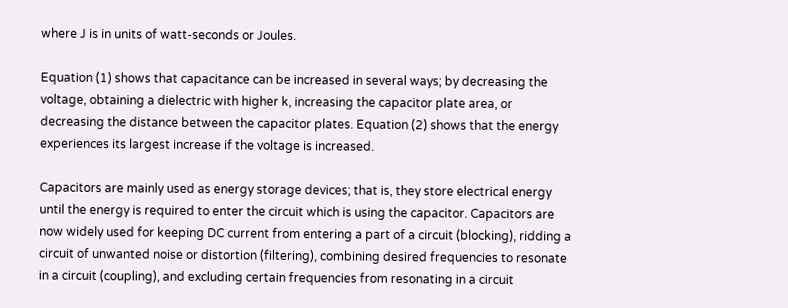where J is in units of watt-seconds or Joules.

Equation (1) shows that capacitance can be increased in several ways; by decreasing the voltage, obtaining a dielectric with higher k, increasing the capacitor plate area, or decreasing the distance between the capacitor plates. Equation (2) shows that the energy experiences its largest increase if the voltage is increased.

Capacitors are mainly used as energy storage devices; that is, they store electrical energy until the energy is required to enter the circuit which is using the capacitor. Capacitors are now widely used for keeping DC current from entering a part of a circuit (blocking), ridding a circuit of unwanted noise or distortion (filtering), combining desired frequencies to resonate in a circuit (coupling), and excluding certain frequencies from resonating in a circuit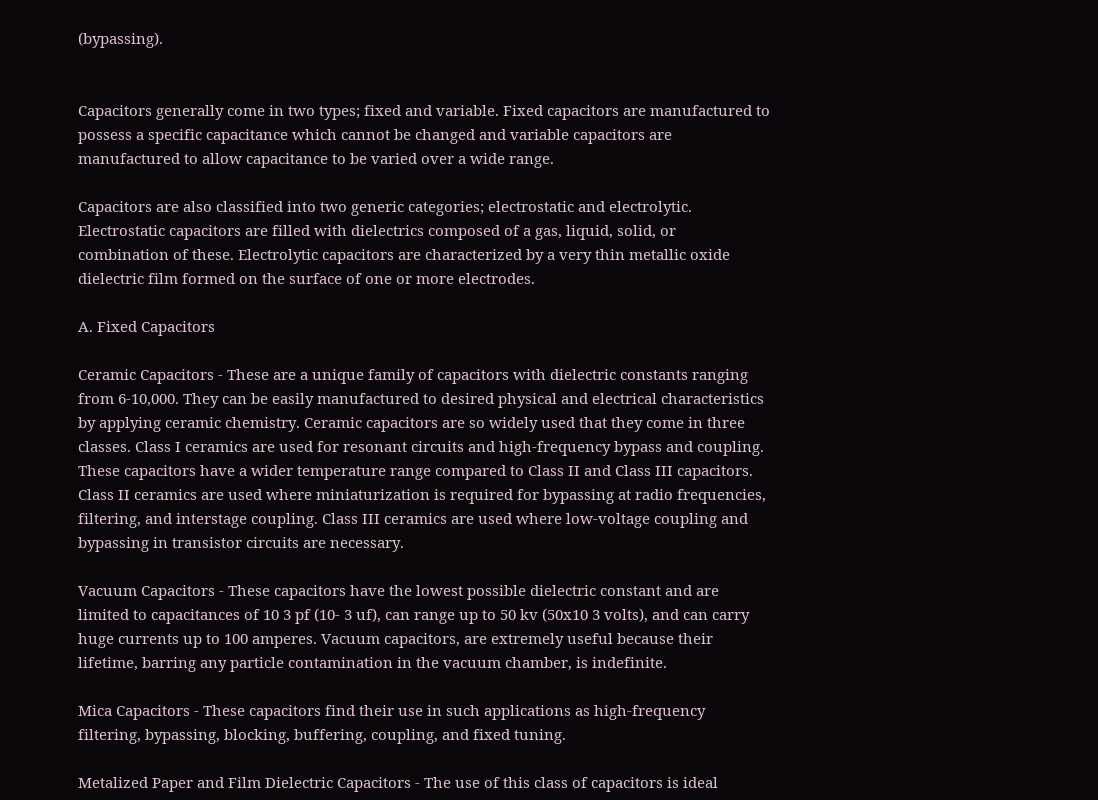(bypassing).


Capacitors generally come in two types; fixed and variable. Fixed capacitors are manufactured to possess a specific capacitance which cannot be changed and variable capacitors are manufactured to allow capacitance to be varied over a wide range.

Capacitors are also classified into two generic categories; electrostatic and electrolytic. Electrostatic capacitors are filled with dielectrics composed of a gas, liquid, solid, or combination of these. Electrolytic capacitors are characterized by a very thin metallic oxide dielectric film formed on the surface of one or more electrodes.

A. Fixed Capacitors

Ceramic Capacitors - These are a unique family of capacitors with dielectric constants ranging from 6-10,000. They can be easily manufactured to desired physical and electrical characteristics by applying ceramic chemistry. Ceramic capacitors are so widely used that they come in three classes. Class I ceramics are used for resonant circuits and high-frequency bypass and coupling. These capacitors have a wider temperature range compared to Class II and Class III capacitors. Class II ceramics are used where miniaturization is required for bypassing at radio frequencies, filtering, and interstage coupling. Class III ceramics are used where low-voltage coupling and bypassing in transistor circuits are necessary.

Vacuum Capacitors - These capacitors have the lowest possible dielectric constant and are limited to capacitances of 10 3 pf (10- 3 uf), can range up to 50 kv (50x10 3 volts), and can carry huge currents up to 100 amperes. Vacuum capacitors, are extremely useful because their lifetime, barring any particle contamination in the vacuum chamber, is indefinite.

Mica Capacitors - These capacitors find their use in such applications as high-frequency filtering, bypassing, blocking, buffering, coupling, and fixed tuning.

Metalized Paper and Film Dielectric Capacitors - The use of this class of capacitors is ideal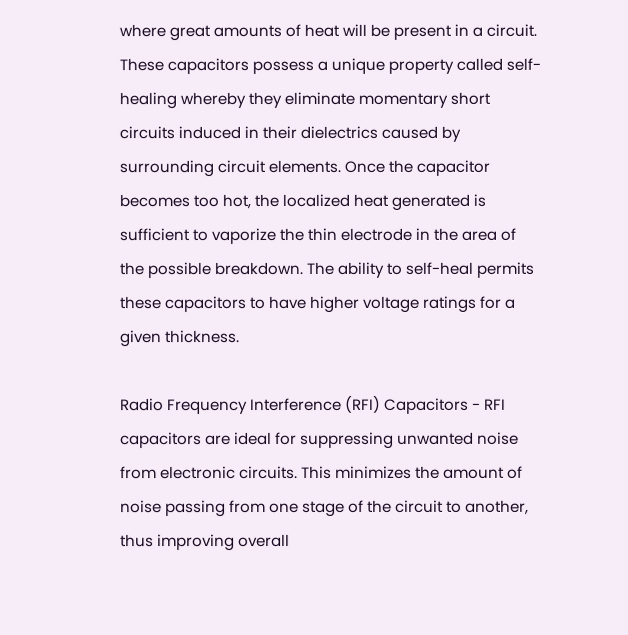where great amounts of heat will be present in a circuit. These capacitors possess a unique property called self-healing whereby they eliminate momentary short circuits induced in their dielectrics caused by surrounding circuit elements. Once the capacitor becomes too hot, the localized heat generated is sufficient to vaporize the thin electrode in the area of the possible breakdown. The ability to self-heal permits these capacitors to have higher voltage ratings for a given thickness.

Radio Frequency Interference (RFI) Capacitors - RFI capacitors are ideal for suppressing unwanted noise from electronic circuits. This minimizes the amount of noise passing from one stage of the circuit to another, thus improving overall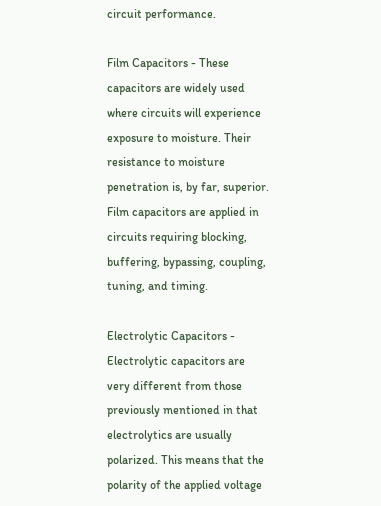circuit performance.

Film Capacitors - These capacitors are widely used where circuits will experience exposure to moisture. Their resistance to moisture penetration is, by far, superior. Film capacitors are applied in circuits requiring blocking, buffering, bypassing, coupling, tuning, and timing.

Electrolytic Capacitors - Electrolytic capacitors are very different from those previously mentioned in that electrolytics are usually polarized. This means that the polarity of the applied voltage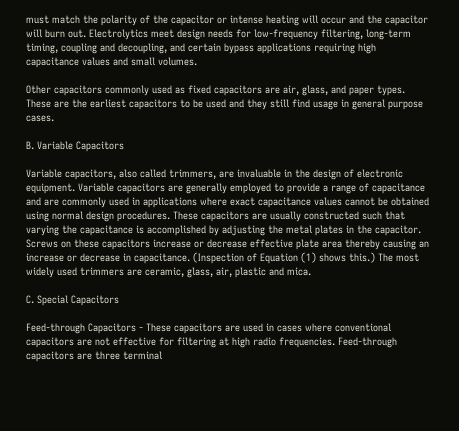must match the polarity of the capacitor or intense heating will occur and the capacitor will burn out. Electrolytics meet design needs for low-frequency filtering, long-term timing, coupling and decoupling, and certain bypass applications requiring high capacitance values and small volumes.

Other capacitors commonly used as fixed capacitors are air, glass, and paper types. These are the earliest capacitors to be used and they still find usage in general purpose cases.

B. Variable Capacitors

Variable capacitors, also called trimmers, are invaluable in the design of electronic equipment. Variable capacitors are generally employed to provide a range of capacitance and are commonly used in applications where exact capacitance values cannot be obtained using normal design procedures. These capacitors are usually constructed such that varying the capacitance is accomplished by adjusting the metal plates in the capacitor. Screws on these capacitors increase or decrease effective plate area thereby causing an increase or decrease in capacitance. (Inspection of Equation (1) shows this.) The most widely used trimmers are ceramic, glass, air, plastic and mica.

C. Special Capacitors

Feed-through Capacitors - These capacitors are used in cases where conventional capacitors are not effective for filtering at high radio frequencies. Feed-through capacitors are three terminal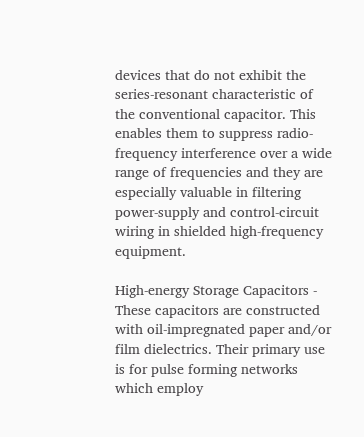devices that do not exhibit the series-resonant characteristic of the conventional capacitor. This enables them to suppress radio-frequency interference over a wide range of frequencies and they are especially valuable in filtering power-supply and control-circuit wiring in shielded high-frequency equipment.

High-energy Storage Capacitors - These capacitors are constructed with oil-impregnated paper and/or film dielectrics. Their primary use is for pulse forming networks which employ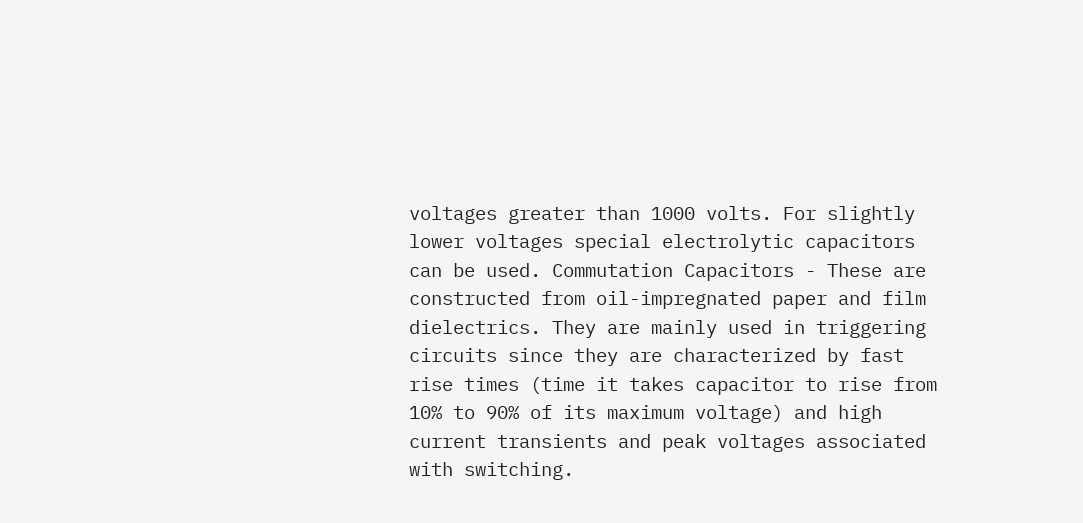voltages greater than 1000 volts. For slightly lower voltages special electrolytic capacitors can be used. Commutation Capacitors - These are constructed from oil-impregnated paper and film dielectrics. They are mainly used in triggering circuits since they are characterized by fast rise times (time it takes capacitor to rise from 10% to 90% of its maximum voltage) and high current transients and peak voltages associated with switching.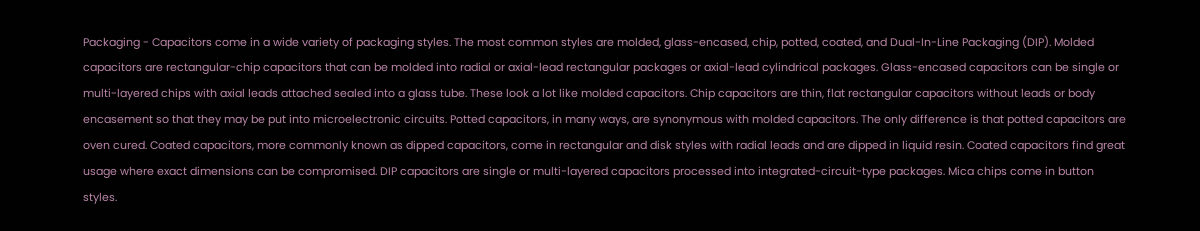Packaging - Capacitors come in a wide variety of packaging styles. The most common styles are molded, glass-encased, chip, potted, coated, and Dual-In-Line Packaging (DIP). Molded capacitors are rectangular-chip capacitors that can be molded into radial or axial-lead rectangular packages or axial-lead cylindrical packages. Glass-encased capacitors can be single or multi-layered chips with axial leads attached sealed into a glass tube. These look a lot like molded capacitors. Chip capacitors are thin, flat rectangular capacitors without leads or body encasement so that they may be put into microelectronic circuits. Potted capacitors, in many ways, are synonymous with molded capacitors. The only difference is that potted capacitors are oven cured. Coated capacitors, more commonly known as dipped capacitors, come in rectangular and disk styles with radial leads and are dipped in liquid resin. Coated capacitors find great usage where exact dimensions can be compromised. DIP capacitors are single or multi-layered capacitors processed into integrated-circuit-type packages. Mica chips come in button styles.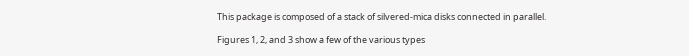This package is composed of a stack of silvered-mica disks connected in parallel.

Figures 1, 2, and 3 show a few of the various types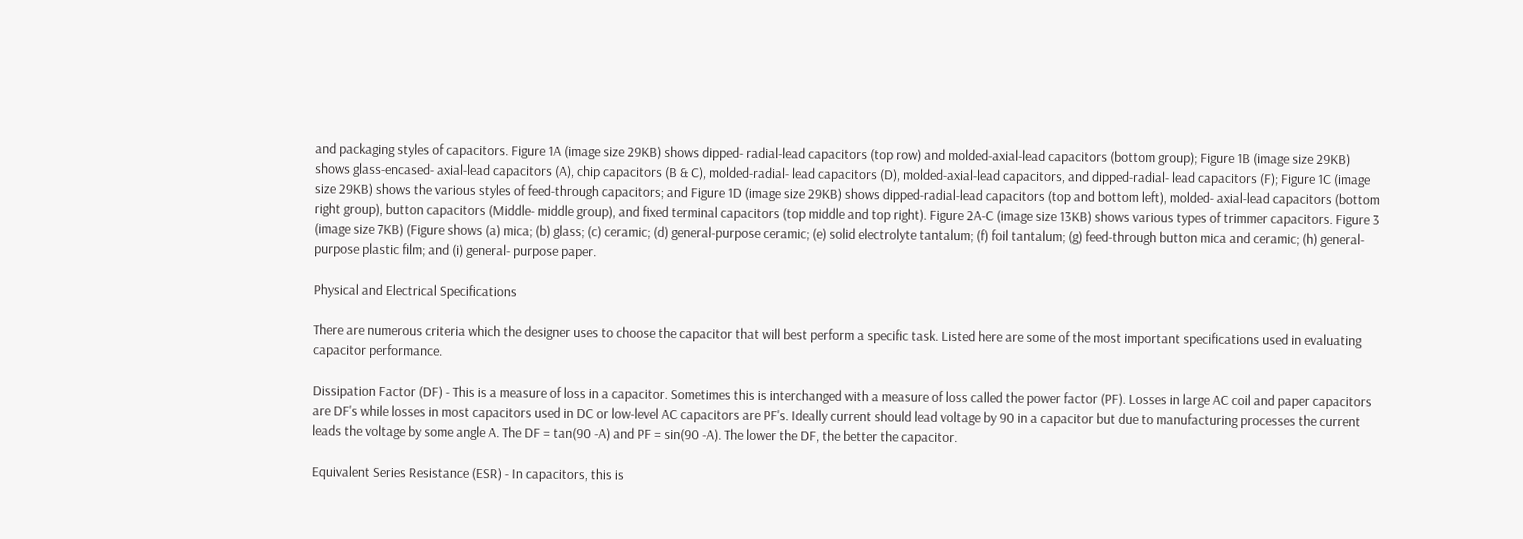and packaging styles of capacitors. Figure 1A (image size 29KB) shows dipped- radial-lead capacitors (top row) and molded-axial-lead capacitors (bottom group); Figure 1B (image size 29KB) shows glass-encased- axial-lead capacitors (A), chip capacitors (B & C), molded-radial- lead capacitors (D), molded-axial-lead capacitors, and dipped-radial- lead capacitors (F); Figure 1C (image size 29KB) shows the various styles of feed-through capacitors; and Figure 1D (image size 29KB) shows dipped-radial-lead capacitors (top and bottom left), molded- axial-lead capacitors (bottom right group), button capacitors (Middle- middle group), and fixed terminal capacitors (top middle and top right). Figure 2A-C (image size 13KB) shows various types of trimmer capacitors. Figure 3 (image size 7KB) (Figure shows (a) mica; (b) glass; (c) ceramic; (d) general-purpose ceramic; (e) solid electrolyte tantalum; (f) foil tantalum; (g) feed-through button mica and ceramic; (h) general-purpose plastic film; and (i) general- purpose paper.

Physical and Electrical Specifications

There are numerous criteria which the designer uses to choose the capacitor that will best perform a specific task. Listed here are some of the most important specifications used in evaluating capacitor performance.

Dissipation Factor (DF) - This is a measure of loss in a capacitor. Sometimes this is interchanged with a measure of loss called the power factor (PF). Losses in large AC coil and paper capacitors are DF's while losses in most capacitors used in DC or low-level AC capacitors are PF's. Ideally current should lead voltage by 90 in a capacitor but due to manufacturing processes the current leads the voltage by some angle A. The DF = tan(90 -A) and PF = sin(90 -A). The lower the DF, the better the capacitor.

Equivalent Series Resistance (ESR) - In capacitors, this is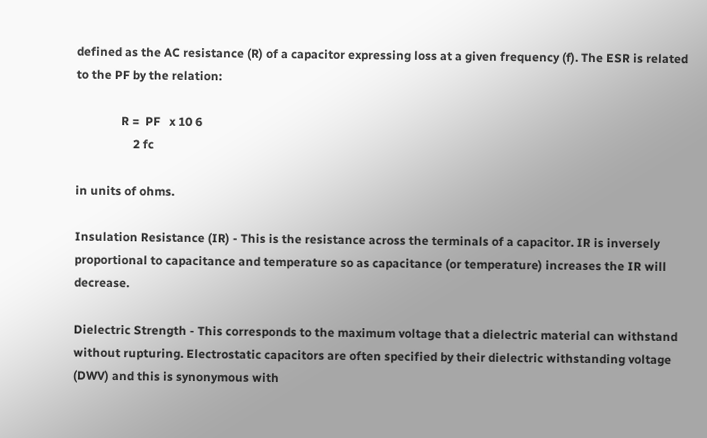defined as the AC resistance (R) of a capacitor expressing loss at a given frequency (f). The ESR is related to the PF by the relation:

               R =  PF   x 10 6
                   2 fc

in units of ohms.

Insulation Resistance (IR) - This is the resistance across the terminals of a capacitor. IR is inversely proportional to capacitance and temperature so as capacitance (or temperature) increases the IR will decrease.

Dielectric Strength - This corresponds to the maximum voltage that a dielectric material can withstand without rupturing. Electrostatic capacitors are often specified by their dielectric withstanding voltage (DWV) and this is synonymous with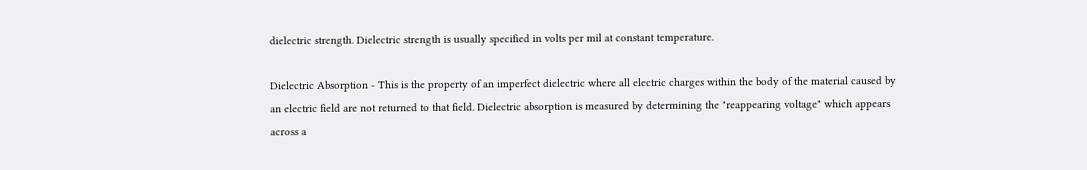dielectric strength. Dielectric strength is usually specified in volts per mil at constant temperature.

Dielectric Absorption - This is the property of an imperfect dielectric where all electric charges within the body of the material caused by an electric field are not returned to that field. Dielectric absorption is measured by determining the "reappearing voltage" which appears across a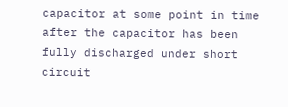capacitor at some point in time after the capacitor has been fully discharged under short circuit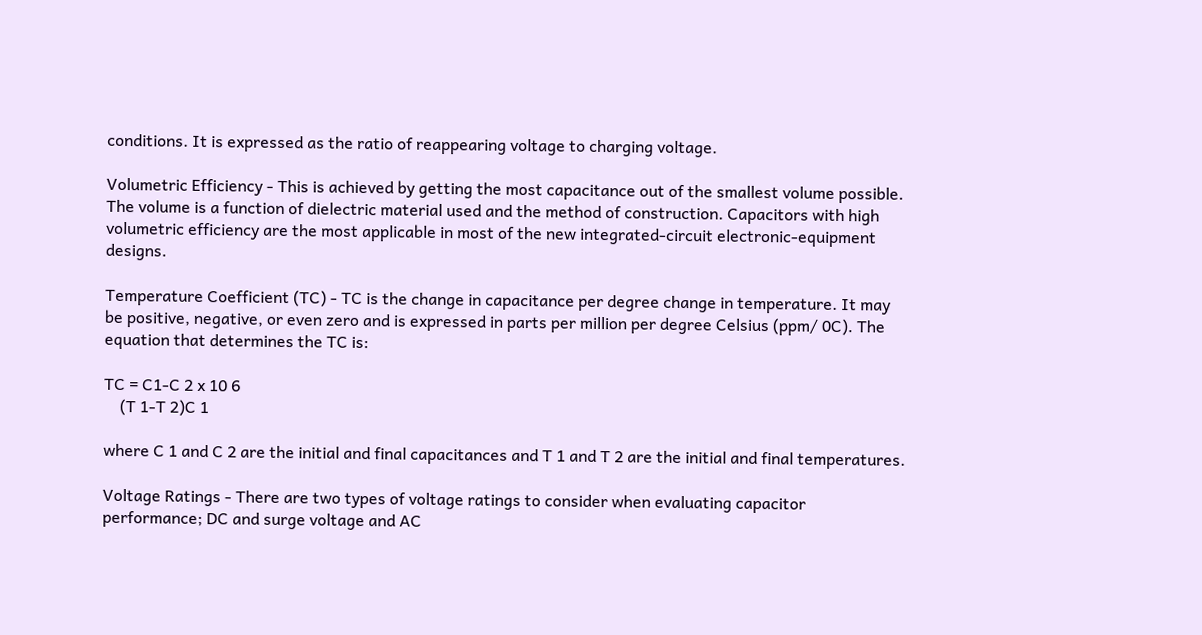conditions. It is expressed as the ratio of reappearing voltage to charging voltage.

Volumetric Efficiency - This is achieved by getting the most capacitance out of the smallest volume possible. The volume is a function of dielectric material used and the method of construction. Capacitors with high volumetric efficiency are the most applicable in most of the new integrated-circuit electronic-equipment designs.

Temperature Coefficient (TC) - TC is the change in capacitance per degree change in temperature. It may be positive, negative, or even zero and is expressed in parts per million per degree Celsius (ppm/ 0C). The equation that determines the TC is:

TC = C1-C 2 x 10 6
    (T 1-T 2)C 1

where C 1 and C 2 are the initial and final capacitances and T 1 and T 2 are the initial and final temperatures.

Voltage Ratings - There are two types of voltage ratings to consider when evaluating capacitor performance; DC and surge voltage and AC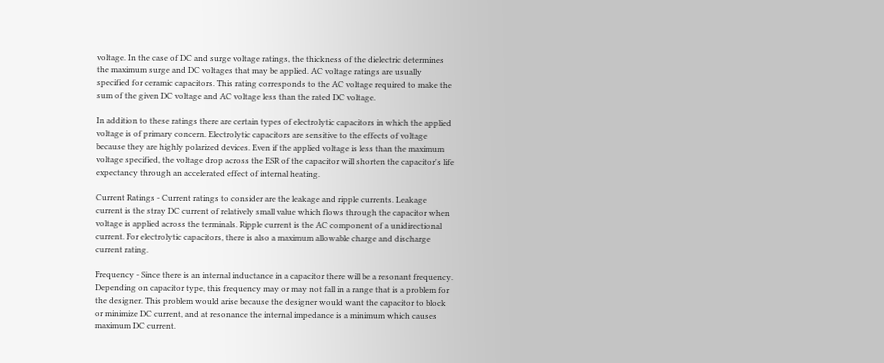voltage. In the case of DC and surge voltage ratings, the thickness of the dielectric determines the maximum surge and DC voltages that may be applied. AC voltage ratings are usually specified for ceramic capacitors. This rating corresponds to the AC voltage required to make the sum of the given DC voltage and AC voltage less than the rated DC voltage.

In addition to these ratings there are certain types of electrolytic capacitors in which the applied voltage is of primary concern. Electrolytic capacitors are sensitive to the effects of voltage because they are highly polarized devices. Even if the applied voltage is less than the maximum voltage specified, the voltage drop across the ESR of the capacitor will shorten the capacitor's life expectancy through an accelerated effect of internal heating.

Current Ratings - Current ratings to consider are the leakage and ripple currents. Leakage current is the stray DC current of relatively small value which flows through the capacitor when voltage is applied across the terminals. Ripple current is the AC component of a unidirectional current. For electrolytic capacitors, there is also a maximum allowable charge and discharge current rating.

Frequency - Since there is an internal inductance in a capacitor there will be a resonant frequency. Depending on capacitor type, this frequency may or may not fall in a range that is a problem for the designer. This problem would arise because the designer would want the capacitor to block or minimize DC current, and at resonance the internal impedance is a minimum which causes maximum DC current.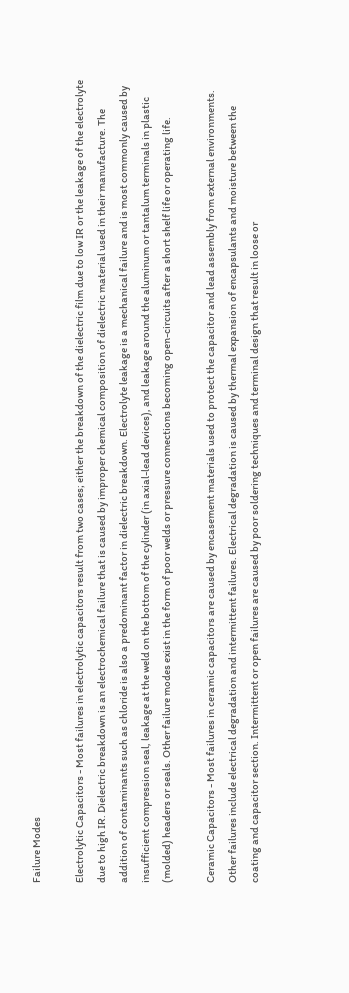Failure Modes

Electrolytic Capacitors - Most failures in electrolytic capacitors result from two cases; either the breakdown of the dielectric film due to low IR or the leakage of the electrolyte due to high IR. Dielectric breakdown is an electrochemical failure that is caused by improper chemical composition of dielectric material used in their manufacture. The addition of contaminants such as chloride is also a predominant factor in dielectric breakdown. Electrolyte leakage is a mechanical failure and is most commonly caused by insufficient compression seal, leakage at the weld on the bottom of the cylinder (in axial-lead devices), and leakage around the aluminum or tantalum terminals in plastic (molded) headers or seals. Other failure modes exist in the form of poor welds or pressure connections becoming open-circuits after a short shelf life or operating life.

Ceramic Capacitors - Most failures in ceramic capacitors are caused by encasement materials used to protect the capacitor and lead assembly from external environments. Other failures include electrical degradation and intermittent failures. Electrical degradation is caused by thermal expansion of encapsulants and moisture between the coating and capacitor section. Intermittent or open failures are caused by poor soldering techniques and terminal design that result in loose or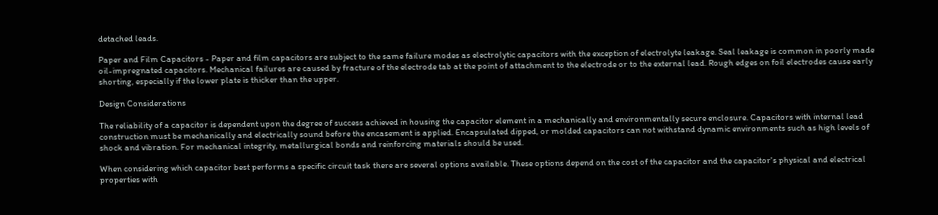detached leads.

Paper and Film Capacitors - Paper and film capacitors are subject to the same failure modes as electrolytic capacitors with the exception of electrolyte leakage. Seal leakage is common in poorly made oil-impregnated capacitors. Mechanical failures are caused by fracture of the electrode tab at the point of attachment to the electrode or to the external lead. Rough edges on foil electrodes cause early shorting, especially if the lower plate is thicker than the upper.

Design Considerations

The reliability of a capacitor is dependent upon the degree of success achieved in housing the capacitor element in a mechanically and environmentally secure enclosure. Capacitors with internal lead construction must be mechanically and electrically sound before the encasement is applied. Encapsulated dipped, or molded capacitors can not withstand dynamic environments such as high levels of shock and vibration. For mechanical integrity, metallurgical bonds and reinforcing materials should be used.

When considering which capacitor best performs a specific circuit task there are several options available. These options depend on the cost of the capacitor and the capacitor's physical and electrical properties with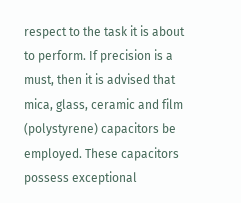respect to the task it is about to perform. If precision is a must, then it is advised that mica, glass, ceramic and film (polystyrene) capacitors be employed. These capacitors possess exceptional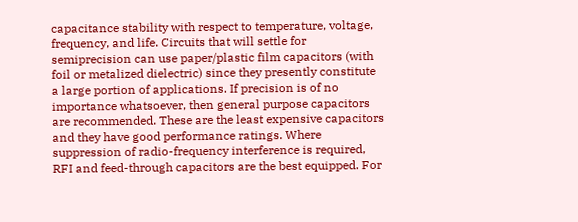capacitance stability with respect to temperature, voltage, frequency, and life. Circuits that will settle for semiprecision can use paper/plastic film capacitors (with foil or metalized dielectric) since they presently constitute a large portion of applications. If precision is of no importance whatsoever, then general purpose capacitors are recommended. These are the least expensive capacitors and they have good performance ratings. Where suppression of radio-frequency interference is required, RFI and feed-through capacitors are the best equipped. For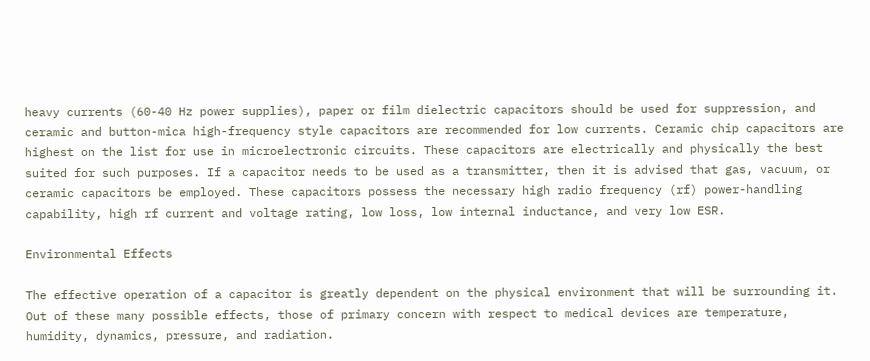heavy currents (60-40 Hz power supplies), paper or film dielectric capacitors should be used for suppression, and ceramic and button-mica high-frequency style capacitors are recommended for low currents. Ceramic chip capacitors are highest on the list for use in microelectronic circuits. These capacitors are electrically and physically the best suited for such purposes. If a capacitor needs to be used as a transmitter, then it is advised that gas, vacuum, or ceramic capacitors be employed. These capacitors possess the necessary high radio frequency (rf) power-handling capability, high rf current and voltage rating, low loss, low internal inductance, and very low ESR.

Environmental Effects

The effective operation of a capacitor is greatly dependent on the physical environment that will be surrounding it. Out of these many possible effects, those of primary concern with respect to medical devices are temperature, humidity, dynamics, pressure, and radiation.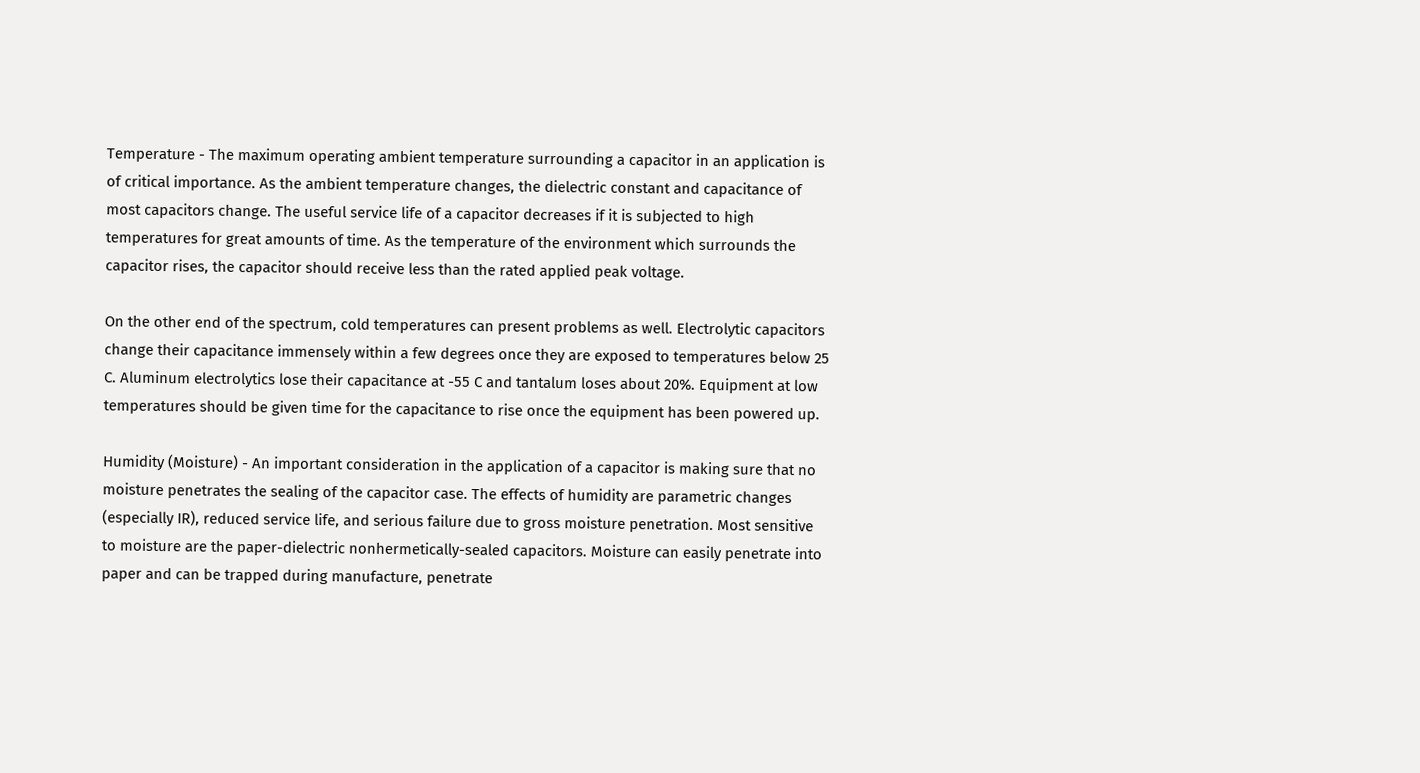Temperature - The maximum operating ambient temperature surrounding a capacitor in an application is of critical importance. As the ambient temperature changes, the dielectric constant and capacitance of most capacitors change. The useful service life of a capacitor decreases if it is subjected to high temperatures for great amounts of time. As the temperature of the environment which surrounds the capacitor rises, the capacitor should receive less than the rated applied peak voltage.

On the other end of the spectrum, cold temperatures can present problems as well. Electrolytic capacitors change their capacitance immensely within a few degrees once they are exposed to temperatures below 25 C. Aluminum electrolytics lose their capacitance at -55 C and tantalum loses about 20%. Equipment at low temperatures should be given time for the capacitance to rise once the equipment has been powered up.

Humidity (Moisture) - An important consideration in the application of a capacitor is making sure that no moisture penetrates the sealing of the capacitor case. The effects of humidity are parametric changes (especially IR), reduced service life, and serious failure due to gross moisture penetration. Most sensitive to moisture are the paper-dielectric nonhermetically-sealed capacitors. Moisture can easily penetrate into paper and can be trapped during manufacture, penetrate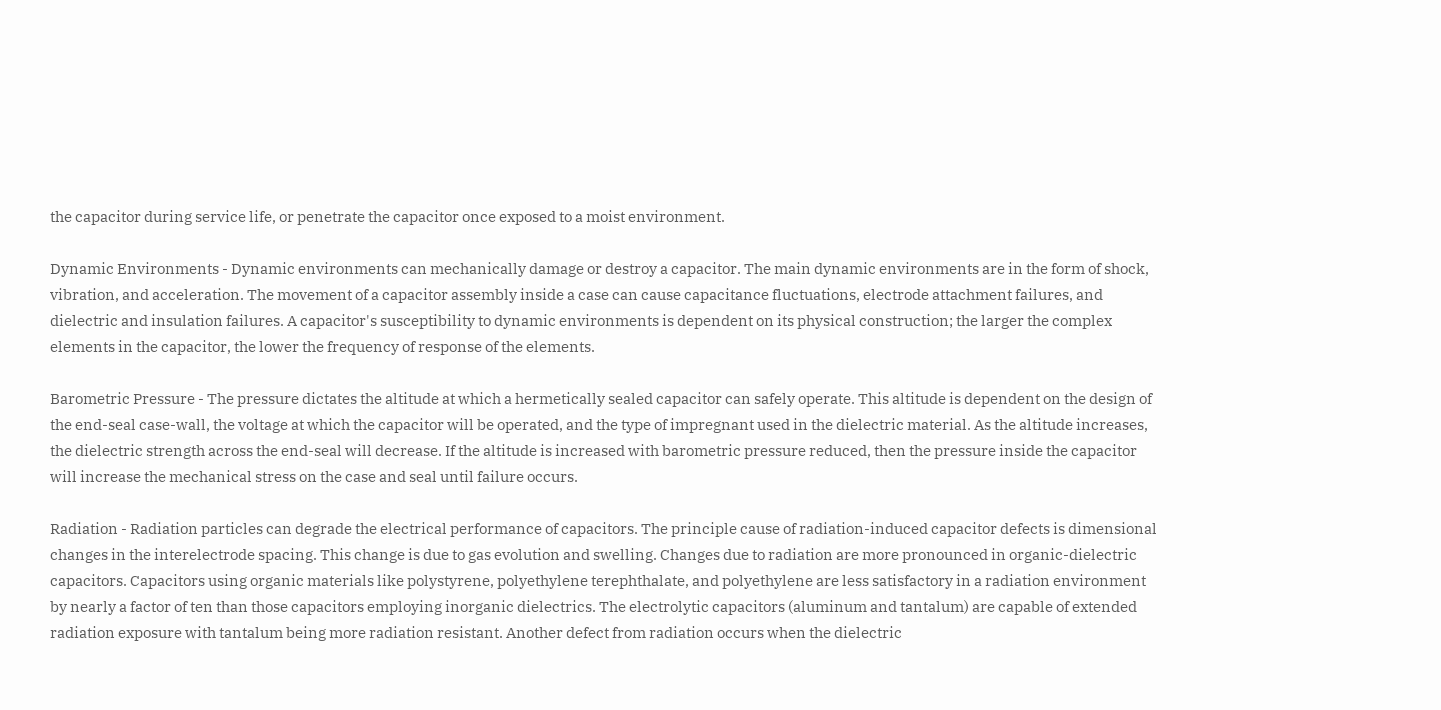the capacitor during service life, or penetrate the capacitor once exposed to a moist environment.

Dynamic Environments - Dynamic environments can mechanically damage or destroy a capacitor. The main dynamic environments are in the form of shock, vibration, and acceleration. The movement of a capacitor assembly inside a case can cause capacitance fluctuations, electrode attachment failures, and dielectric and insulation failures. A capacitor's susceptibility to dynamic environments is dependent on its physical construction; the larger the complex elements in the capacitor, the lower the frequency of response of the elements.

Barometric Pressure - The pressure dictates the altitude at which a hermetically sealed capacitor can safely operate. This altitude is dependent on the design of the end-seal case-wall, the voltage at which the capacitor will be operated, and the type of impregnant used in the dielectric material. As the altitude increases, the dielectric strength across the end-seal will decrease. If the altitude is increased with barometric pressure reduced, then the pressure inside the capacitor will increase the mechanical stress on the case and seal until failure occurs.

Radiation - Radiation particles can degrade the electrical performance of capacitors. The principle cause of radiation-induced capacitor defects is dimensional changes in the interelectrode spacing. This change is due to gas evolution and swelling. Changes due to radiation are more pronounced in organic-dielectric capacitors. Capacitors using organic materials like polystyrene, polyethylene terephthalate, and polyethylene are less satisfactory in a radiation environment by nearly a factor of ten than those capacitors employing inorganic dielectrics. The electrolytic capacitors (aluminum and tantalum) are capable of extended radiation exposure with tantalum being more radiation resistant. Another defect from radiation occurs when the dielectric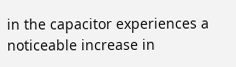in the capacitor experiences a noticeable increase in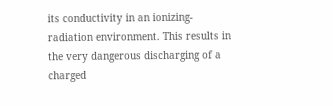its conductivity in an ionizing-radiation environment. This results in the very dangerous discharging of a charged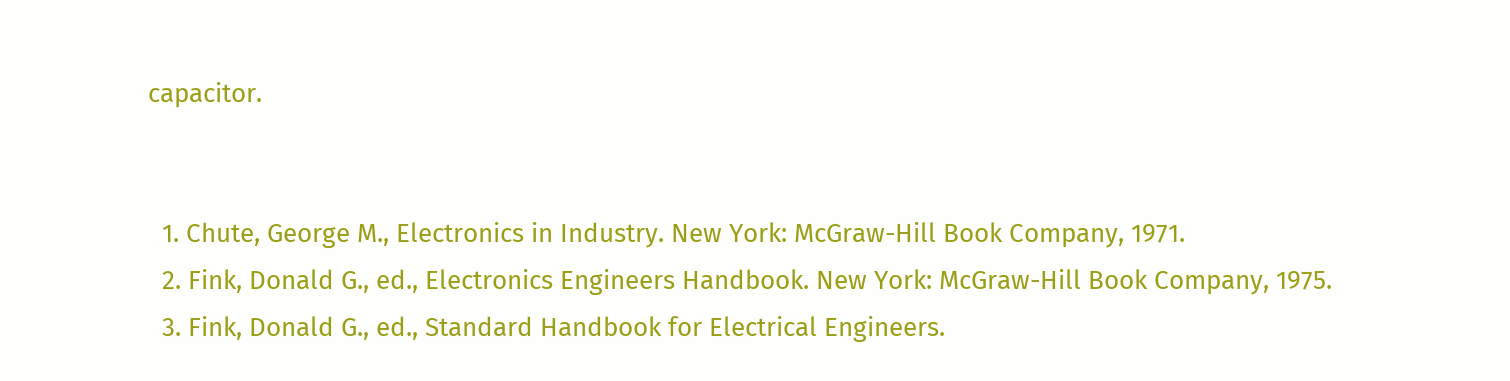capacitor.


  1. Chute, George M., Electronics in Industry. New York: McGraw-Hill Book Company, 1971.
  2. Fink, Donald G., ed., Electronics Engineers Handbook. New York: McGraw-Hill Book Company, 1975.
  3. Fink, Donald G., ed., Standard Handbook for Electrical Engineers.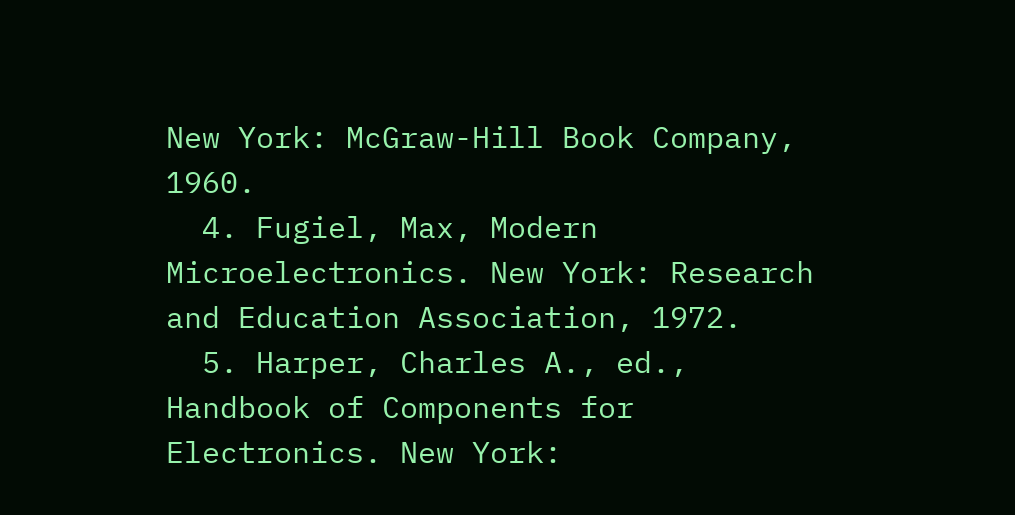New York: McGraw-Hill Book Company, 1960.
  4. Fugiel, Max, Modern Microelectronics. New York: Research and Education Association, 1972.
  5. Harper, Charles A., ed., Handbook of Components for Electronics. New York: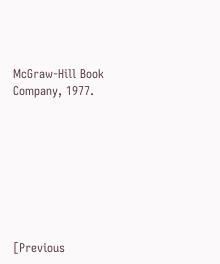McGraw-Hill Book Company, 1977.








[Previous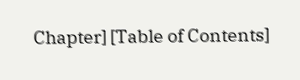Chapter] [Table of Contents]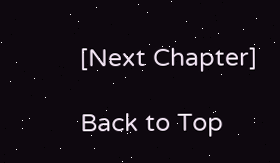[Next Chapter]

Back to Top